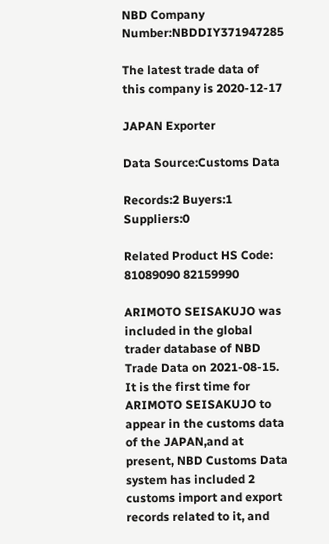NBD Company Number:NBDDIY371947285

The latest trade data of this company is 2020-12-17

JAPAN Exporter

Data Source:Customs Data

Records:2 Buyers:1 Suppliers:0

Related Product HS Code: 81089090 82159990

ARIMOTO SEISAKUJO was included in the global trader database of NBD Trade Data on 2021-08-15. It is the first time for ARIMOTO SEISAKUJO to appear in the customs data of the JAPAN,and at present, NBD Customs Data system has included 2 customs import and export records related to it, and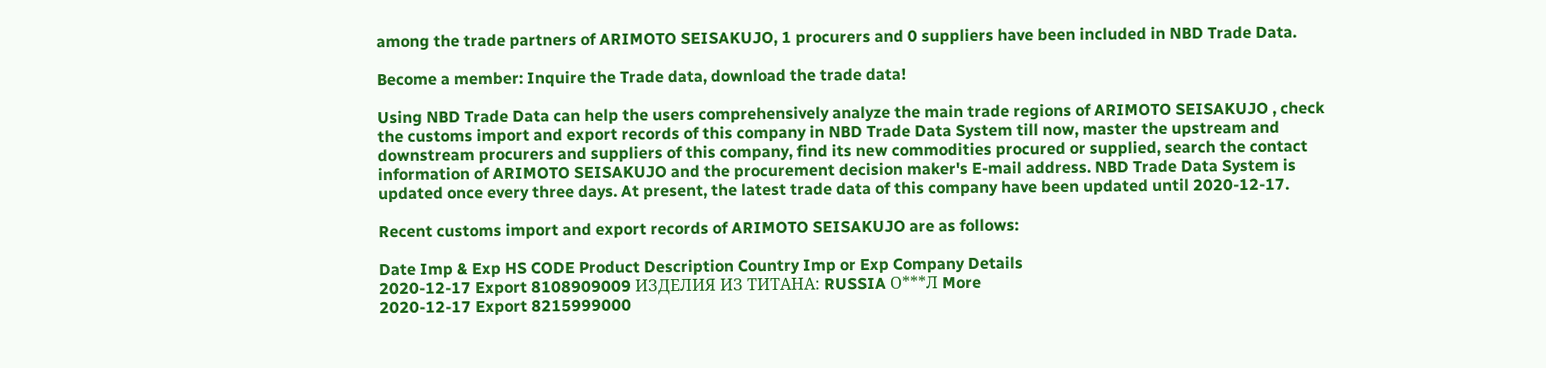among the trade partners of ARIMOTO SEISAKUJO, 1 procurers and 0 suppliers have been included in NBD Trade Data.

Become a member: Inquire the Trade data, download the trade data!

Using NBD Trade Data can help the users comprehensively analyze the main trade regions of ARIMOTO SEISAKUJO , check the customs import and export records of this company in NBD Trade Data System till now, master the upstream and downstream procurers and suppliers of this company, find its new commodities procured or supplied, search the contact information of ARIMOTO SEISAKUJO and the procurement decision maker's E-mail address. NBD Trade Data System is updated once every three days. At present, the latest trade data of this company have been updated until 2020-12-17.

Recent customs import and export records of ARIMOTO SEISAKUJO are as follows:

Date Imp & Exp HS CODE Product Description Country Imp or Exp Company Details
2020-12-17 Export 8108909009 ИЗДЕЛИЯ ИЗ ТИТАНА: RUSSIA О***Л More
2020-12-17 Export 8215999000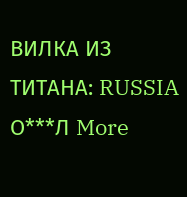ВИЛКА ИЗ ТИТАНА: RUSSIA О***Л More